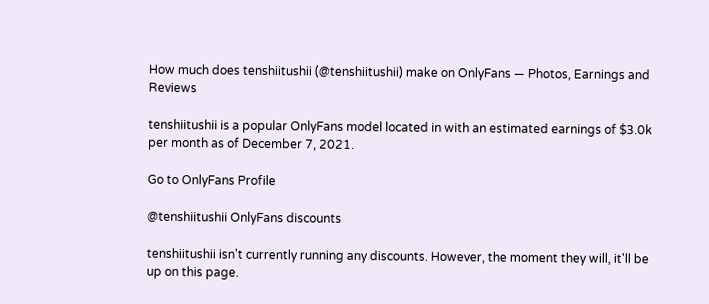How much does tenshiitushii (@tenshiitushii) make on OnlyFans — Photos, Earnings and Reviews

tenshiitushii is a popular OnlyFans model located in with an estimated earnings of $3.0k per month as of December 7, 2021.

Go to OnlyFans Profile

@tenshiitushii OnlyFans discounts

tenshiitushii isn't currently running any discounts. However, the moment they will, it'll be up on this page.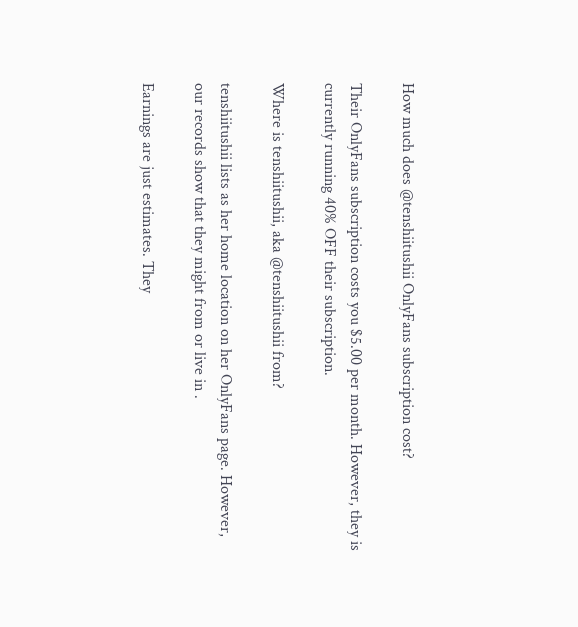How much does @tenshiitushii OnlyFans subscription cost?

Their OnlyFans subscription costs you $5.00 per month. However, they is currently running 40% OFF their subscription.

Where is tenshiitushii, aka @tenshiitushii from?

tenshiitushii lists as her home location on her OnlyFans page. However, our records show that they might from or live in .

Earnings are just estimates. They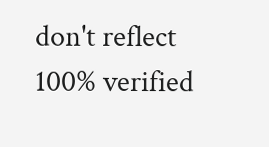don't reflect 100% verified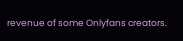revenue of some Onlyfans creators.